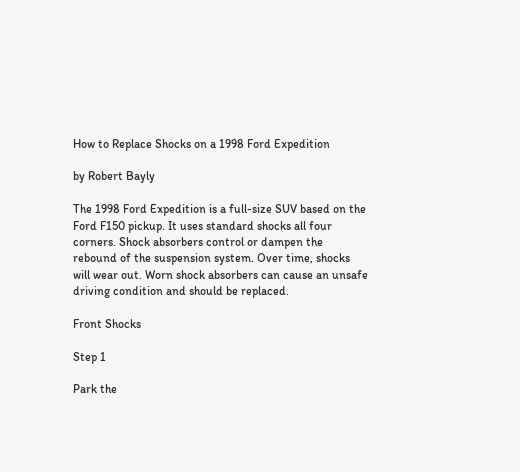How to Replace Shocks on a 1998 Ford Expedition

by Robert Bayly

The 1998 Ford Expedition is a full-size SUV based on the Ford F150 pickup. It uses standard shocks all four corners. Shock absorbers control or dampen the rebound of the suspension system. Over time, shocks will wear out. Worn shock absorbers can cause an unsafe driving condition and should be replaced.

Front Shocks

Step 1

Park the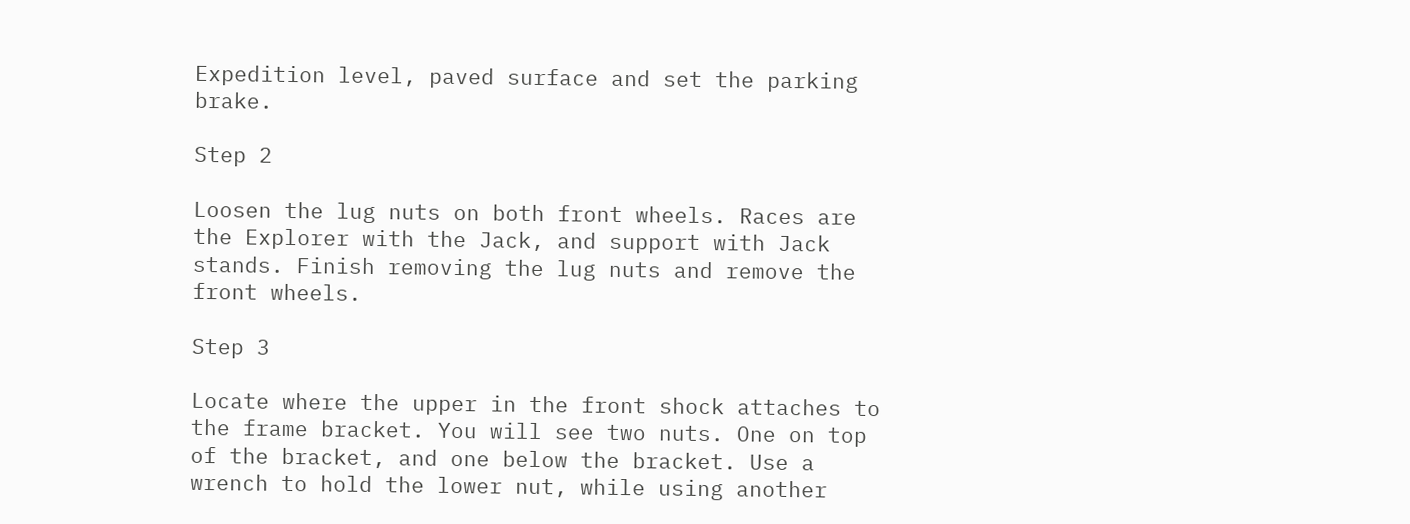Expedition level, paved surface and set the parking brake.

Step 2

Loosen the lug nuts on both front wheels. Races are the Explorer with the Jack, and support with Jack stands. Finish removing the lug nuts and remove the front wheels.

Step 3

Locate where the upper in the front shock attaches to the frame bracket. You will see two nuts. One on top of the bracket, and one below the bracket. Use a wrench to hold the lower nut, while using another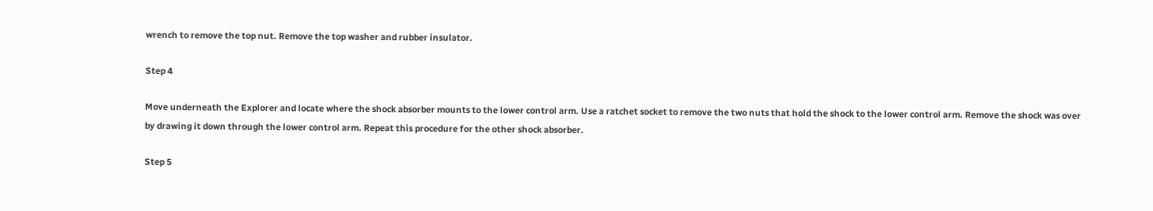wrench to remove the top nut. Remove the top washer and rubber insulator.

Step 4

Move underneath the Explorer and locate where the shock absorber mounts to the lower control arm. Use a ratchet socket to remove the two nuts that hold the shock to the lower control arm. Remove the shock was over by drawing it down through the lower control arm. Repeat this procedure for the other shock absorber.

Step 5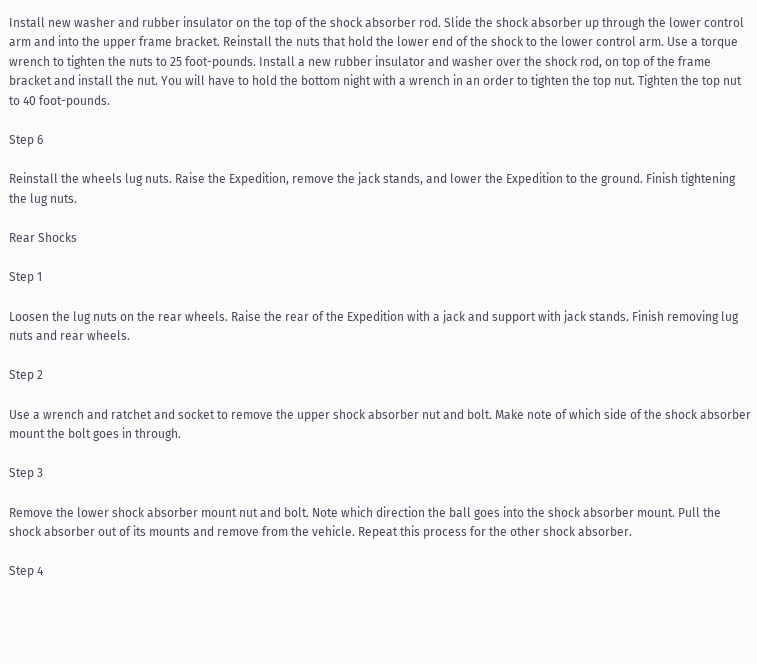Install new washer and rubber insulator on the top of the shock absorber rod. Slide the shock absorber up through the lower control arm and into the upper frame bracket. Reinstall the nuts that hold the lower end of the shock to the lower control arm. Use a torque wrench to tighten the nuts to 25 foot-pounds. Install a new rubber insulator and washer over the shock rod, on top of the frame bracket and install the nut. You will have to hold the bottom night with a wrench in an order to tighten the top nut. Tighten the top nut to 40 foot-pounds.

Step 6

Reinstall the wheels lug nuts. Raise the Expedition, remove the jack stands, and lower the Expedition to the ground. Finish tightening the lug nuts.

Rear Shocks

Step 1

Loosen the lug nuts on the rear wheels. Raise the rear of the Expedition with a jack and support with jack stands. Finish removing lug nuts and rear wheels.

Step 2

Use a wrench and ratchet and socket to remove the upper shock absorber nut and bolt. Make note of which side of the shock absorber mount the bolt goes in through.

Step 3

Remove the lower shock absorber mount nut and bolt. Note which direction the ball goes into the shock absorber mount. Pull the shock absorber out of its mounts and remove from the vehicle. Repeat this process for the other shock absorber.

Step 4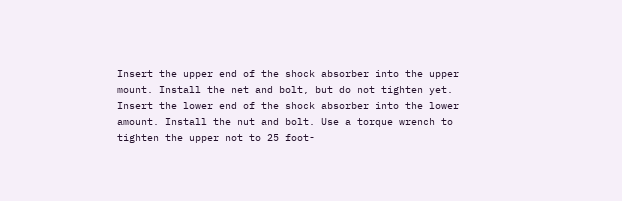Insert the upper end of the shock absorber into the upper mount. Install the net and bolt, but do not tighten yet. Insert the lower end of the shock absorber into the lower amount. Install the nut and bolt. Use a torque wrench to tighten the upper not to 25 foot-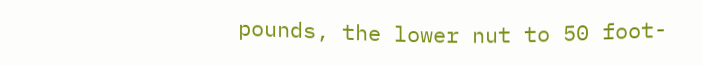pounds, the lower nut to 50 foot-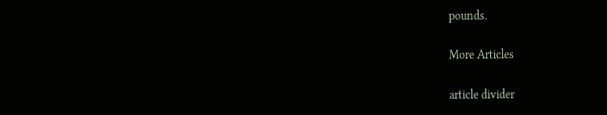pounds.

More Articles

article divider